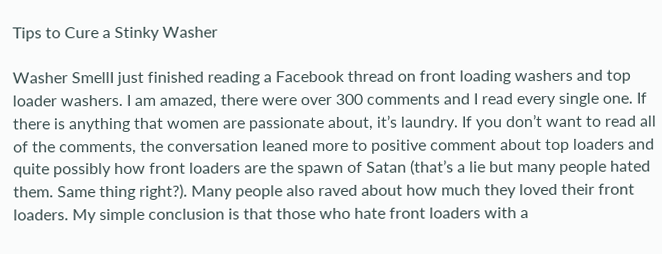Tips to Cure a Stinky Washer

Washer SmellI just finished reading a Facebook thread on front loading washers and top loader washers. I am amazed, there were over 300 comments and I read every single one. If there is anything that women are passionate about, it’s laundry. If you don’t want to read all of the comments, the conversation leaned more to positive comment about top loaders and quite possibly how front loaders are the spawn of Satan (that’s a lie but many people hated them. Same thing right?). Many people also raved about how much they loved their front loaders. My simple conclusion is that those who hate front loaders with a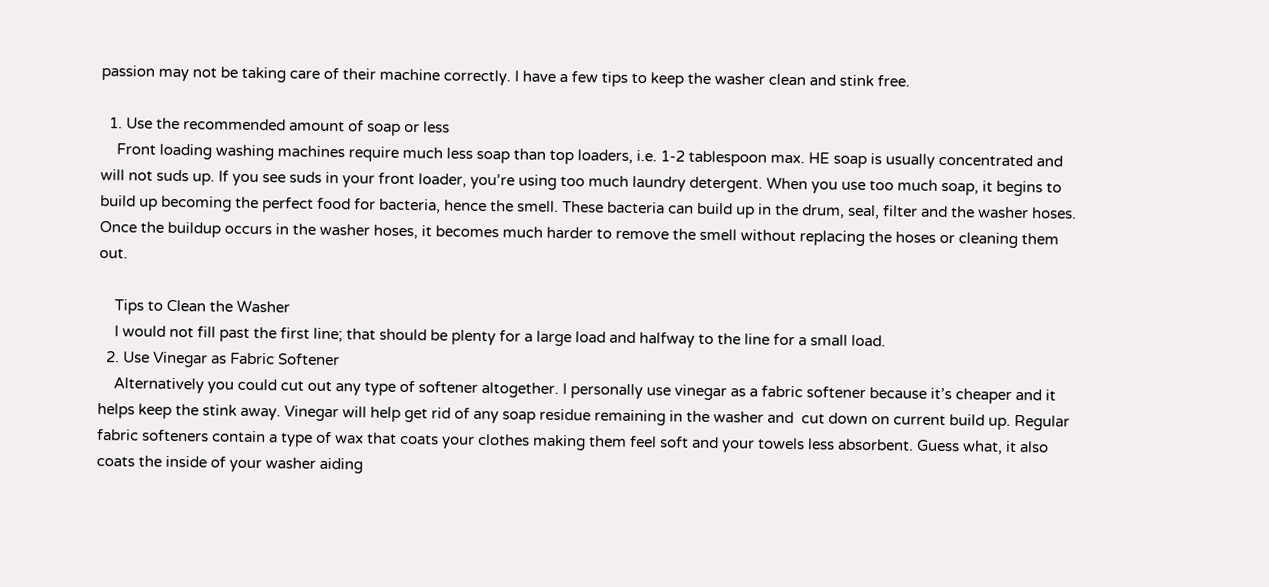passion may not be taking care of their machine correctly. I have a few tips to keep the washer clean and stink free.

  1. Use the recommended amount of soap or less
    Front loading washing machines require much less soap than top loaders, i.e. 1-2 tablespoon max. HE soap is usually concentrated and will not suds up. If you see suds in your front loader, you’re using too much laundry detergent. When you use too much soap, it begins to build up becoming the perfect food for bacteria, hence the smell. These bacteria can build up in the drum, seal, filter and the washer hoses. Once the buildup occurs in the washer hoses, it becomes much harder to remove the smell without replacing the hoses or cleaning them out.

    Tips to Clean the Washer
    I would not fill past the first line; that should be plenty for a large load and halfway to the line for a small load.
  2. Use Vinegar as Fabric Softener
    Alternatively you could cut out any type of softener altogether. I personally use vinegar as a fabric softener because it’s cheaper and it helps keep the stink away. Vinegar will help get rid of any soap residue remaining in the washer and  cut down on current build up. Regular fabric softeners contain a type of wax that coats your clothes making them feel soft and your towels less absorbent. Guess what, it also coats the inside of your washer aiding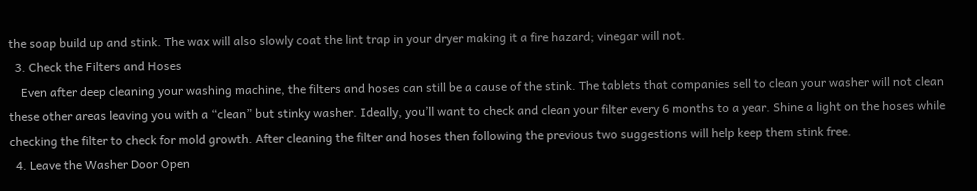the soap build up and stink. The wax will also slowly coat the lint trap in your dryer making it a fire hazard; vinegar will not.
  3. Check the Filters and Hoses
    Even after deep cleaning your washing machine, the filters and hoses can still be a cause of the stink. The tablets that companies sell to clean your washer will not clean these other areas leaving you with a “clean” but stinky washer. Ideally, you’ll want to check and clean your filter every 6 months to a year. Shine a light on the hoses while checking the filter to check for mold growth. After cleaning the filter and hoses then following the previous two suggestions will help keep them stink free.
  4. Leave the Washer Door Open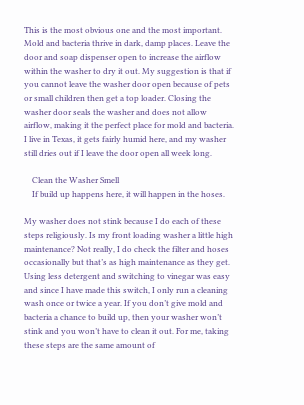This is the most obvious one and the most important. Mold and bacteria thrive in dark, damp places. Leave the door and soap dispenser open to increase the airflow within the washer to dry it out. My suggestion is that if you cannot leave the washer door open because of pets or small children then get a top loader. Closing the washer door seals the washer and does not allow airflow, making it the perfect place for mold and bacteria.  I live in Texas, it gets fairly humid here, and my washer still dries out if I leave the door open all week long.

    Clean the Washer Smell
    If build up happens here, it will happen in the hoses.

My washer does not stink because I do each of these steps religiously. Is my front loading washer a little high maintenance? Not really, I do check the filter and hoses occasionally but that’s as high maintenance as they get. Using less detergent and switching to vinegar was easy and since I have made this switch, I only run a cleaning wash once or twice a year. If you don’t give mold and bacteria a chance to build up, then your washer won’t stink and you won’t have to clean it out. For me, taking these steps are the same amount of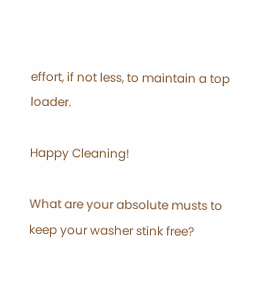effort, if not less, to maintain a top loader.

Happy Cleaning!

What are your absolute musts to keep your washer stink free?